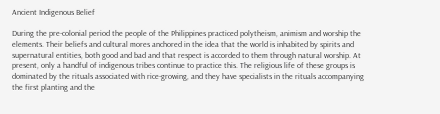Ancient Indigenous Belief

During the pre-colonial period the people of the Philippines practiced polytheism, animism and worship the elements. Their beliefs and cultural mores anchored in the idea that the world is inhabited by spirits and supernatural entities, both good and bad and that respect is accorded to them through natural worship. At present, only a handful of indigenous tribes continue to practice this. The religious life of these groups is dominated by the rituals associated with rice-growing, and they have specialists in the rituals accompanying the first planting and the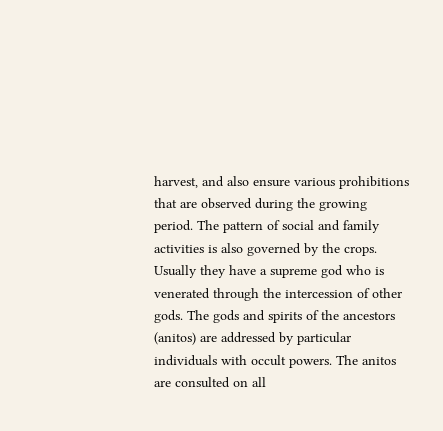harvest, and also ensure various prohibitions that are observed during the growing period. The pattern of social and family activities is also governed by the crops. Usually they have a supreme god who is venerated through the intercession of other gods. The gods and spirits of the ancestors (anitos) are addressed by particular individuals with occult powers. The anitos are consulted on all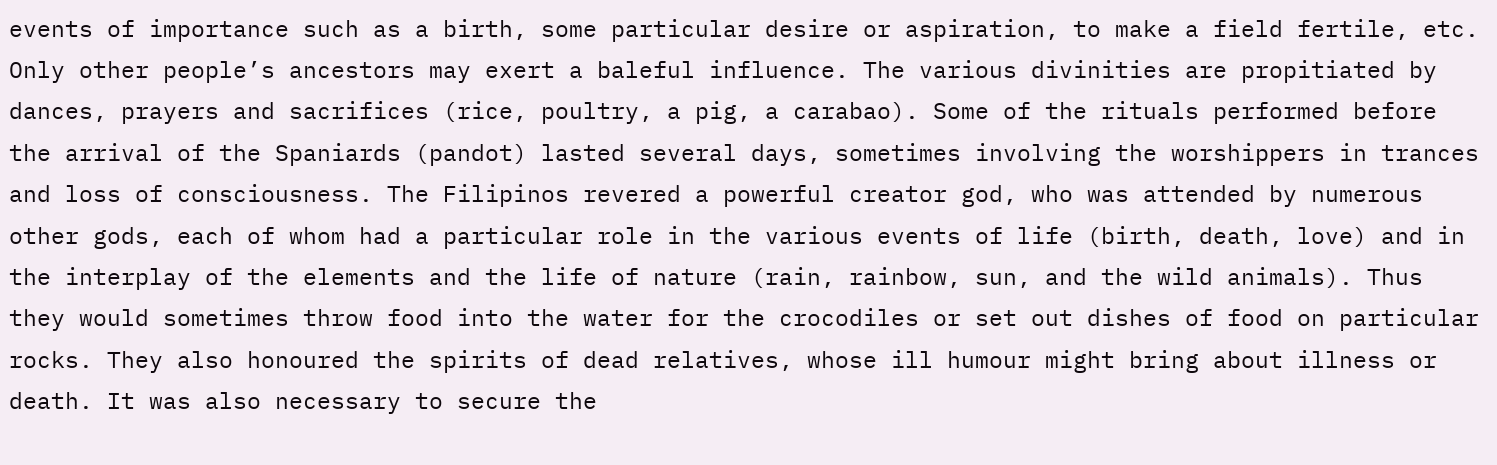events of importance such as a birth, some particular desire or aspiration, to make a field fertile, etc. Only other people’s ancestors may exert a baleful influence. The various divinities are propitiated by dances, prayers and sacrifices (rice, poultry, a pig, a carabao). Some of the rituals performed before the arrival of the Spaniards (pandot) lasted several days, sometimes involving the worshippers in trances and loss of consciousness. The Filipinos revered a powerful creator god, who was attended by numerous other gods, each of whom had a particular role in the various events of life (birth, death, love) and in the interplay of the elements and the life of nature (rain, rainbow, sun, and the wild animals). Thus they would sometimes throw food into the water for the crocodiles or set out dishes of food on particular rocks. They also honoured the spirits of dead relatives, whose ill humour might bring about illness or death. It was also necessary to secure the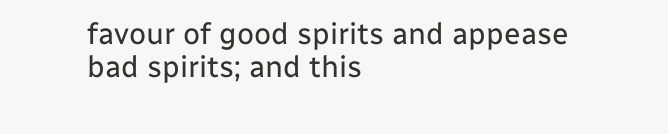favour of good spirits and appease bad spirits; and this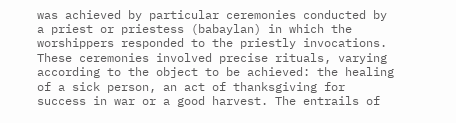was achieved by particular ceremonies conducted by a priest or priestess (babaylan) in which the worshippers responded to the priestly invocations. These ceremonies involved precise rituals, varying according to the object to be achieved: the healing of a sick person, an act of thanksgiving for success in war or a good harvest. The entrails of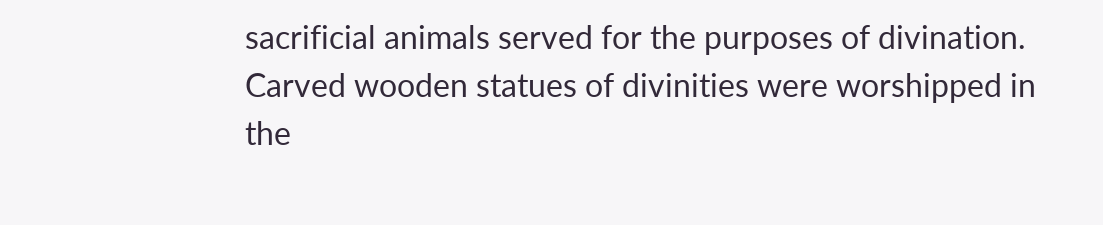sacrificial animals served for the purposes of divination. Carved wooden statues of divinities were worshipped in the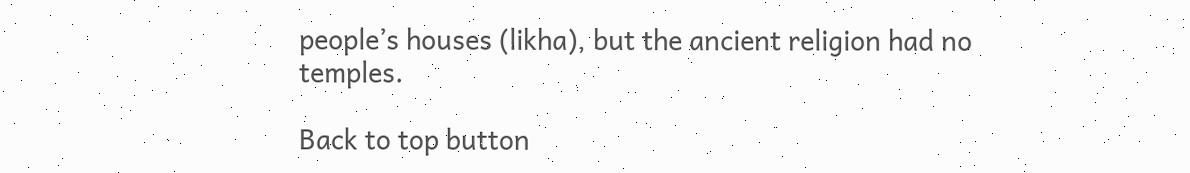people’s houses (likha), but the ancient religion had no temples.

Back to top button